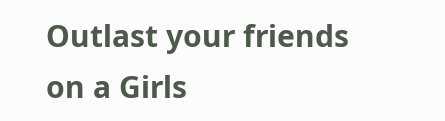Outlast your friends on a Girls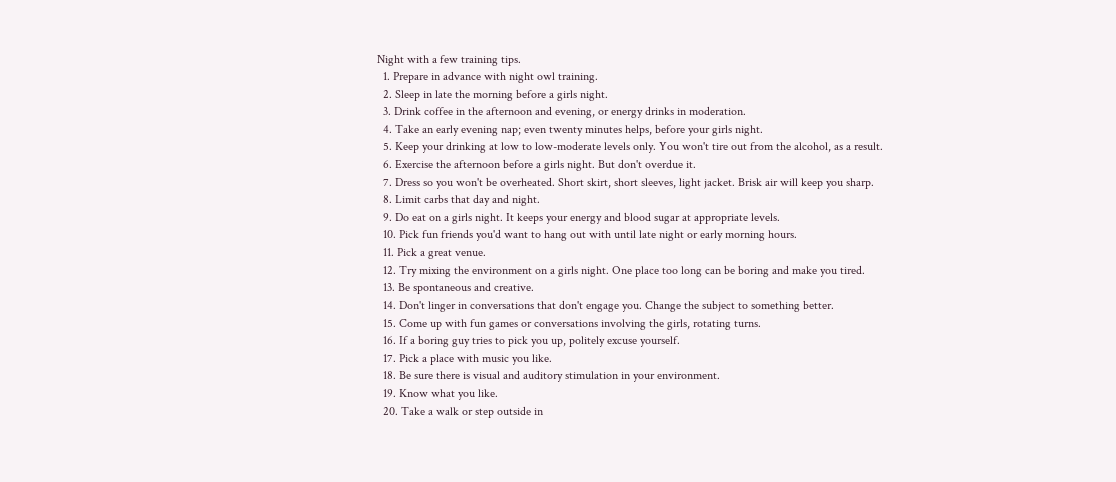Night with a few training tips.
  1. Prepare in advance with night owl training.
  2. Sleep in late the morning before a girls night.
  3. Drink coffee in the afternoon and evening, or energy drinks in moderation.
  4. Take an early evening nap; even twenty minutes helps, before your girls night.
  5. Keep your drinking at low to low-moderate levels only. You won't tire out from the alcohol, as a result.
  6. Exercise the afternoon before a girls night. But don't overdue it.
  7. Dress so you won't be overheated. Short skirt, short sleeves, light jacket. Brisk air will keep you sharp.
  8. Limit carbs that day and night.
  9. Do eat on a girls night. It keeps your energy and blood sugar at appropriate levels.
  10. Pick fun friends you'd want to hang out with until late night or early morning hours.
  11. Pick a great venue.
  12. Try mixing the environment on a girls night. One place too long can be boring and make you tired.
  13. Be spontaneous and creative.
  14. Don't linger in conversations that don't engage you. Change the subject to something better.
  15. Come up with fun games or conversations involving the girls, rotating turns.
  16. If a boring guy tries to pick you up, politely excuse yourself.
  17. Pick a place with music you like.
  18. Be sure there is visual and auditory stimulation in your environment.
  19. Know what you like.
  20. Take a walk or step outside in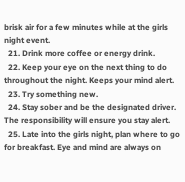brisk air for a few minutes while at the girls night event.
  21. Drink more coffee or energy drink.
  22. Keep your eye on the next thing to do throughout the night. Keeps your mind alert.
  23. Try something new.
  24. Stay sober and be the designated driver. The responsibility will ensure you stay alert.
  25. Late into the girls night, plan where to go for breakfast. Eye and mind are always on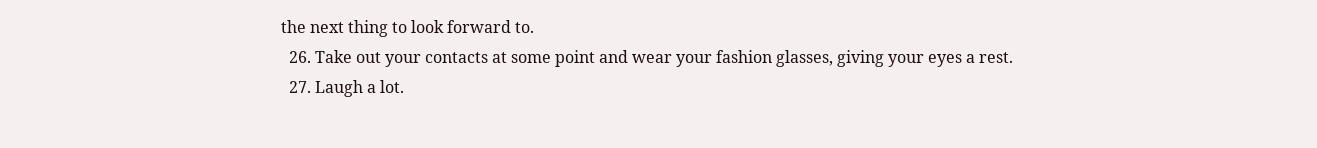the next thing to look forward to.
  26. Take out your contacts at some point and wear your fashion glasses, giving your eyes a rest.
  27. Laugh a lot.